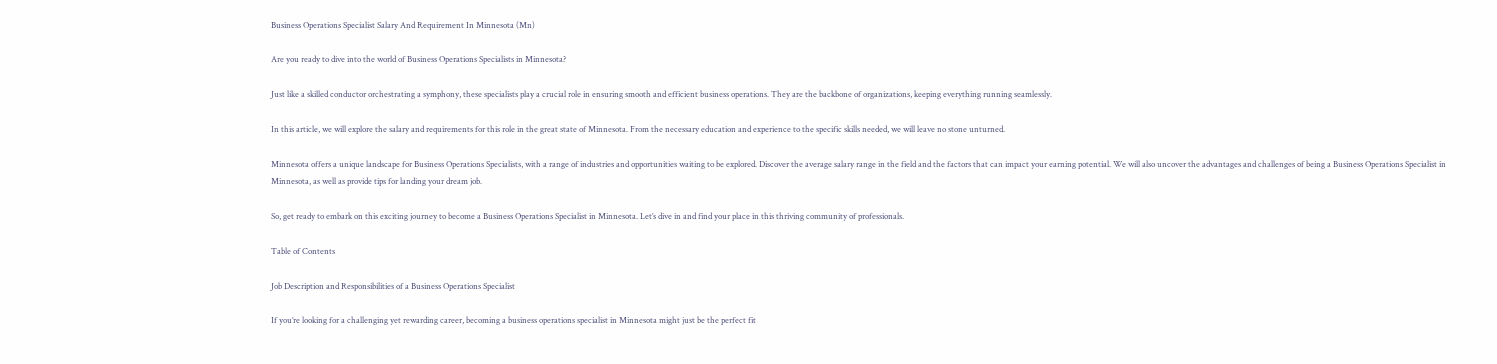Business Operations Specialist Salary And Requirement In Minnesota (Mn)

Are you ready to dive into the world of Business Operations Specialists in Minnesota?

Just like a skilled conductor orchestrating a symphony, these specialists play a crucial role in ensuring smooth and efficient business operations. They are the backbone of organizations, keeping everything running seamlessly.

In this article, we will explore the salary and requirements for this role in the great state of Minnesota. From the necessary education and experience to the specific skills needed, we will leave no stone unturned.

Minnesota offers a unique landscape for Business Operations Specialists, with a range of industries and opportunities waiting to be explored. Discover the average salary range in the field and the factors that can impact your earning potential. We will also uncover the advantages and challenges of being a Business Operations Specialist in Minnesota, as well as provide tips for landing your dream job.

So, get ready to embark on this exciting journey to become a Business Operations Specialist in Minnesota. Let’s dive in and find your place in this thriving community of professionals.

Table of Contents

Job Description and Responsibilities of a Business Operations Specialist

If you’re looking for a challenging yet rewarding career, becoming a business operations specialist in Minnesota might just be the perfect fit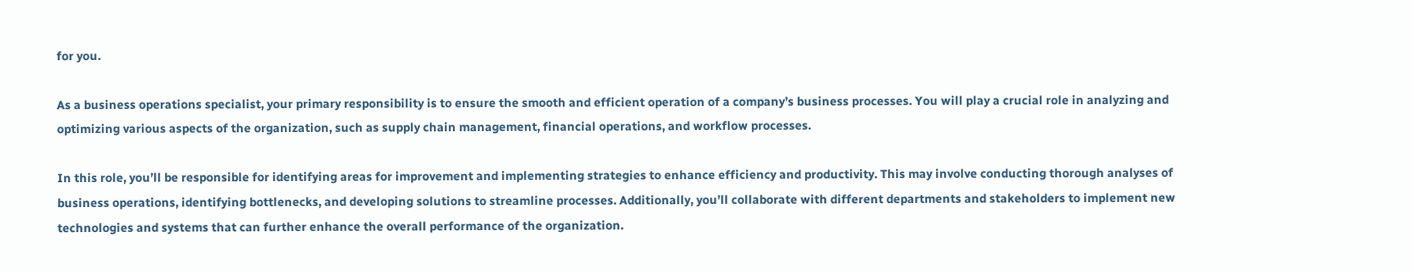for you.

As a business operations specialist, your primary responsibility is to ensure the smooth and efficient operation of a company’s business processes. You will play a crucial role in analyzing and optimizing various aspects of the organization, such as supply chain management, financial operations, and workflow processes.

In this role, you’ll be responsible for identifying areas for improvement and implementing strategies to enhance efficiency and productivity. This may involve conducting thorough analyses of business operations, identifying bottlenecks, and developing solutions to streamline processes. Additionally, you’ll collaborate with different departments and stakeholders to implement new technologies and systems that can further enhance the overall performance of the organization.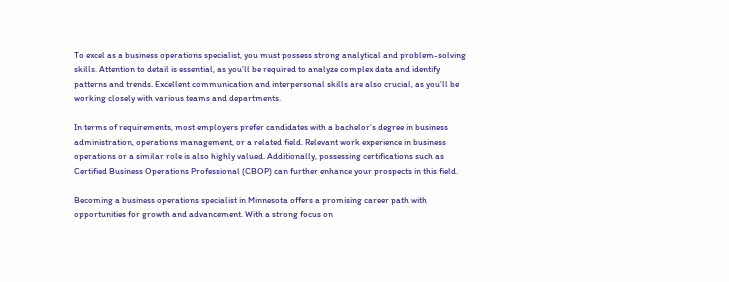To excel as a business operations specialist, you must possess strong analytical and problem-solving skills. Attention to detail is essential, as you’ll be required to analyze complex data and identify patterns and trends. Excellent communication and interpersonal skills are also crucial, as you’ll be working closely with various teams and departments.

In terms of requirements, most employers prefer candidates with a bachelor’s degree in business administration, operations management, or a related field. Relevant work experience in business operations or a similar role is also highly valued. Additionally, possessing certifications such as Certified Business Operations Professional (CBOP) can further enhance your prospects in this field.

Becoming a business operations specialist in Minnesota offers a promising career path with opportunities for growth and advancement. With a strong focus on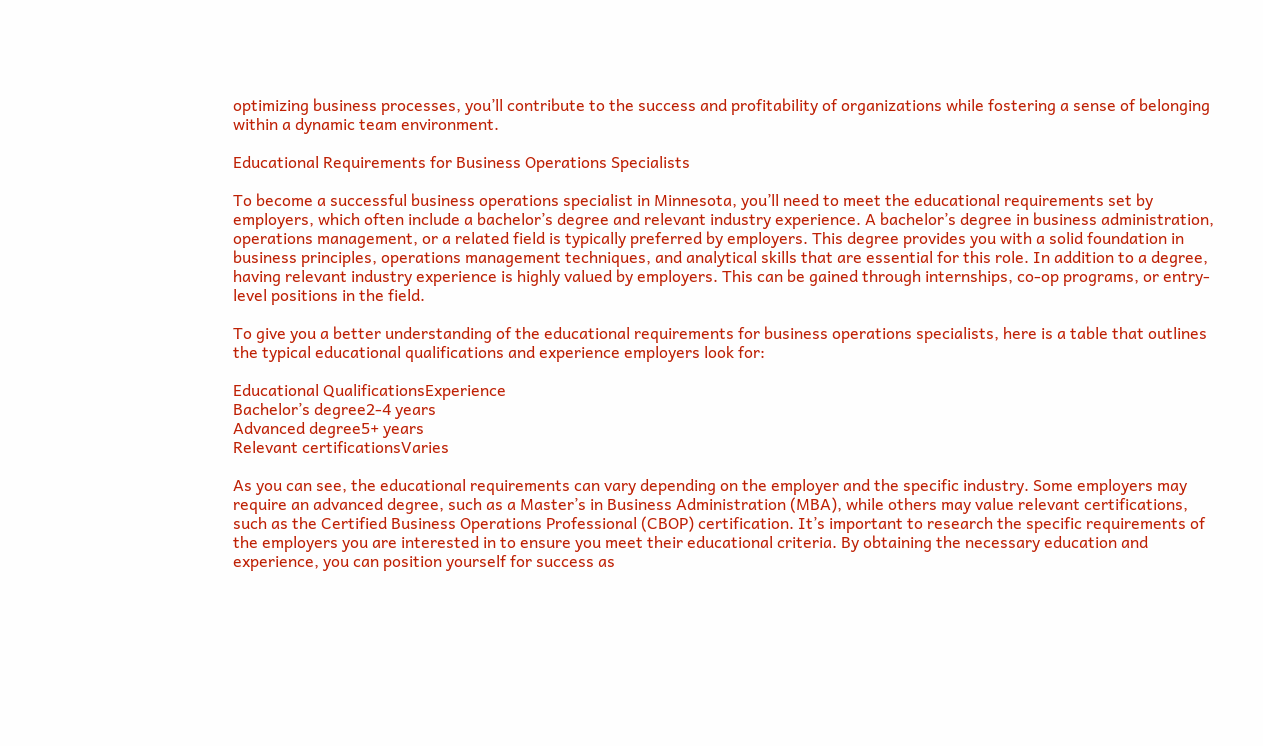optimizing business processes, you’ll contribute to the success and profitability of organizations while fostering a sense of belonging within a dynamic team environment.

Educational Requirements for Business Operations Specialists

To become a successful business operations specialist in Minnesota, you’ll need to meet the educational requirements set by employers, which often include a bachelor’s degree and relevant industry experience. A bachelor’s degree in business administration, operations management, or a related field is typically preferred by employers. This degree provides you with a solid foundation in business principles, operations management techniques, and analytical skills that are essential for this role. In addition to a degree, having relevant industry experience is highly valued by employers. This can be gained through internships, co-op programs, or entry-level positions in the field.

To give you a better understanding of the educational requirements for business operations specialists, here is a table that outlines the typical educational qualifications and experience employers look for:

Educational QualificationsExperience
Bachelor’s degree2-4 years
Advanced degree5+ years
Relevant certificationsVaries

As you can see, the educational requirements can vary depending on the employer and the specific industry. Some employers may require an advanced degree, such as a Master’s in Business Administration (MBA), while others may value relevant certifications, such as the Certified Business Operations Professional (CBOP) certification. It’s important to research the specific requirements of the employers you are interested in to ensure you meet their educational criteria. By obtaining the necessary education and experience, you can position yourself for success as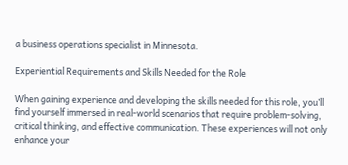a business operations specialist in Minnesota.

Experiential Requirements and Skills Needed for the Role

When gaining experience and developing the skills needed for this role, you’ll find yourself immersed in real-world scenarios that require problem-solving, critical thinking, and effective communication. These experiences will not only enhance your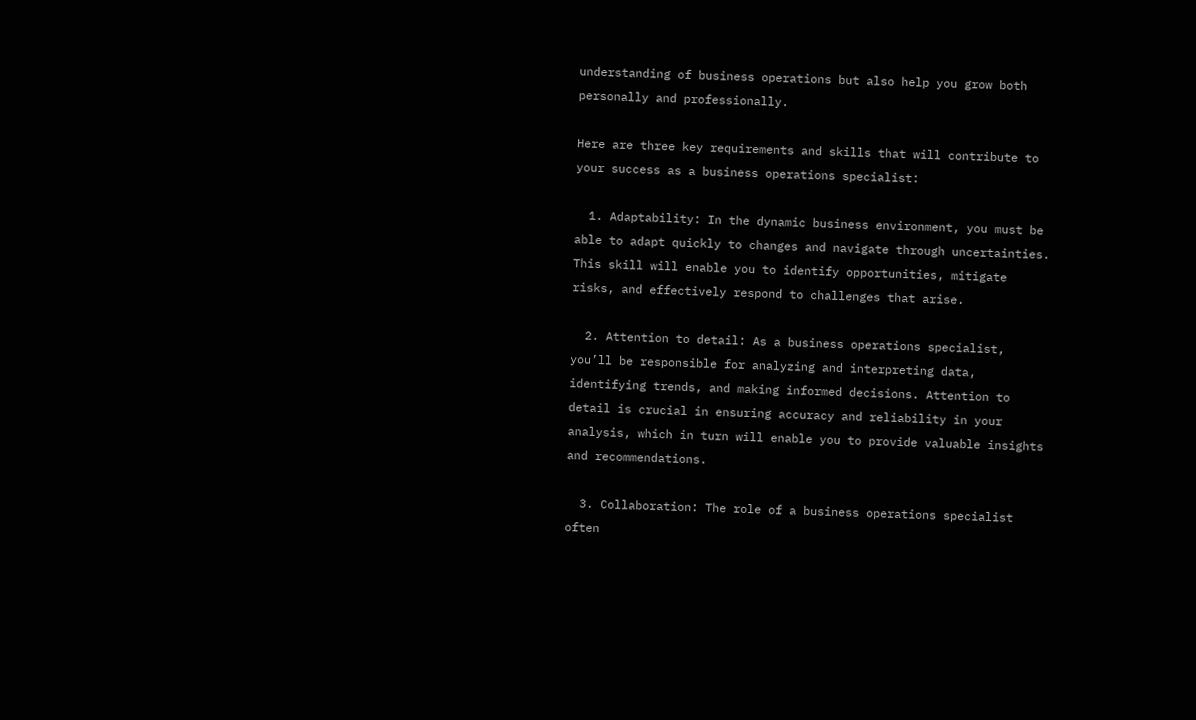understanding of business operations but also help you grow both personally and professionally.

Here are three key requirements and skills that will contribute to your success as a business operations specialist:

  1. Adaptability: In the dynamic business environment, you must be able to adapt quickly to changes and navigate through uncertainties. This skill will enable you to identify opportunities, mitigate risks, and effectively respond to challenges that arise.

  2. Attention to detail: As a business operations specialist, you’ll be responsible for analyzing and interpreting data, identifying trends, and making informed decisions. Attention to detail is crucial in ensuring accuracy and reliability in your analysis, which in turn will enable you to provide valuable insights and recommendations.

  3. Collaboration: The role of a business operations specialist often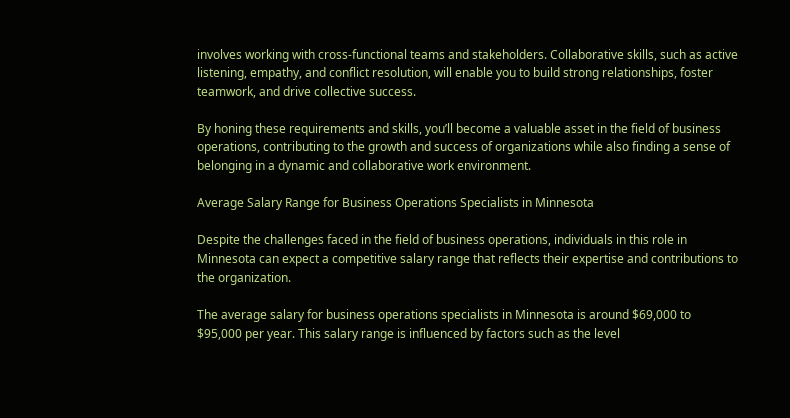involves working with cross-functional teams and stakeholders. Collaborative skills, such as active listening, empathy, and conflict resolution, will enable you to build strong relationships, foster teamwork, and drive collective success.

By honing these requirements and skills, you’ll become a valuable asset in the field of business operations, contributing to the growth and success of organizations while also finding a sense of belonging in a dynamic and collaborative work environment.

Average Salary Range for Business Operations Specialists in Minnesota

Despite the challenges faced in the field of business operations, individuals in this role in Minnesota can expect a competitive salary range that reflects their expertise and contributions to the organization.

The average salary for business operations specialists in Minnesota is around $69,000 to $95,000 per year. This salary range is influenced by factors such as the level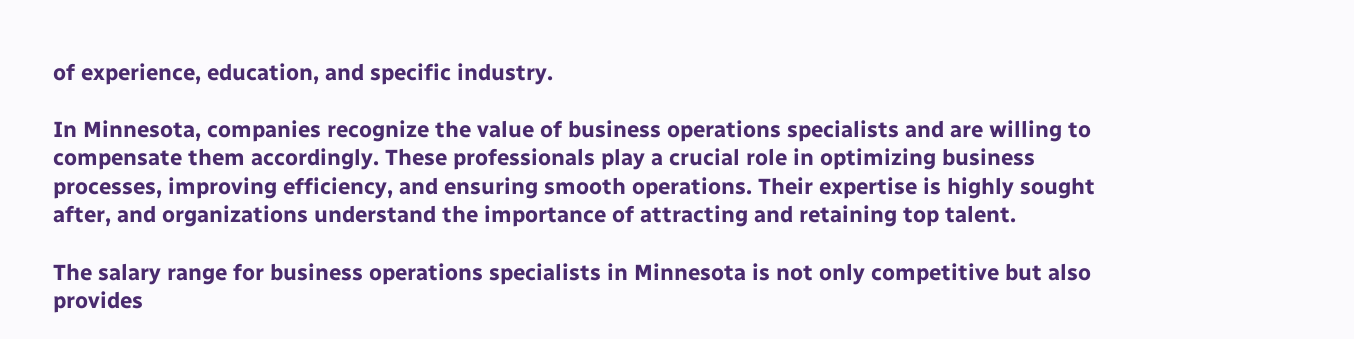of experience, education, and specific industry.

In Minnesota, companies recognize the value of business operations specialists and are willing to compensate them accordingly. These professionals play a crucial role in optimizing business processes, improving efficiency, and ensuring smooth operations. Their expertise is highly sought after, and organizations understand the importance of attracting and retaining top talent.

The salary range for business operations specialists in Minnesota is not only competitive but also provides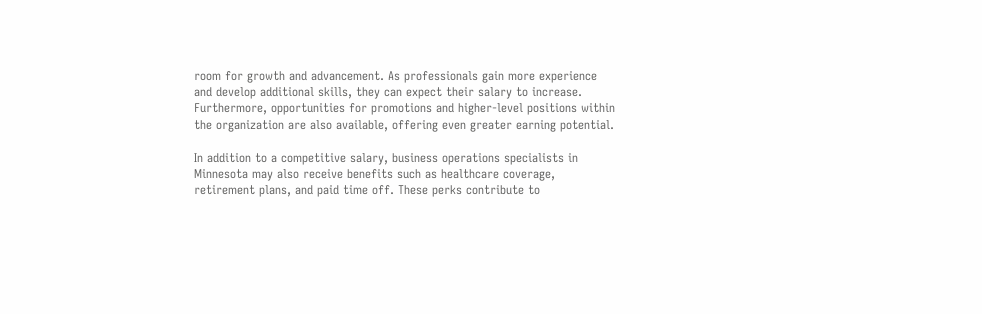room for growth and advancement. As professionals gain more experience and develop additional skills, they can expect their salary to increase. Furthermore, opportunities for promotions and higher-level positions within the organization are also available, offering even greater earning potential.

In addition to a competitive salary, business operations specialists in Minnesota may also receive benefits such as healthcare coverage, retirement plans, and paid time off. These perks contribute to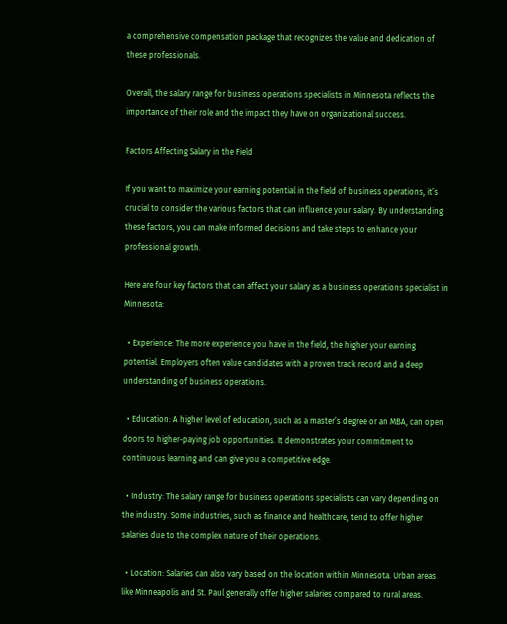a comprehensive compensation package that recognizes the value and dedication of these professionals.

Overall, the salary range for business operations specialists in Minnesota reflects the importance of their role and the impact they have on organizational success.

Factors Affecting Salary in the Field

If you want to maximize your earning potential in the field of business operations, it’s crucial to consider the various factors that can influence your salary. By understanding these factors, you can make informed decisions and take steps to enhance your professional growth.

Here are four key factors that can affect your salary as a business operations specialist in Minnesota:

  • Experience: The more experience you have in the field, the higher your earning potential. Employers often value candidates with a proven track record and a deep understanding of business operations.

  • Education: A higher level of education, such as a master’s degree or an MBA, can open doors to higher-paying job opportunities. It demonstrates your commitment to continuous learning and can give you a competitive edge.

  • Industry: The salary range for business operations specialists can vary depending on the industry. Some industries, such as finance and healthcare, tend to offer higher salaries due to the complex nature of their operations.

  • Location: Salaries can also vary based on the location within Minnesota. Urban areas like Minneapolis and St. Paul generally offer higher salaries compared to rural areas.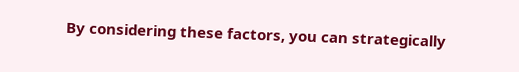By considering these factors, you can strategically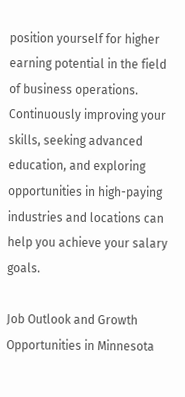position yourself for higher earning potential in the field of business operations. Continuously improving your skills, seeking advanced education, and exploring opportunities in high-paying industries and locations can help you achieve your salary goals.

Job Outlook and Growth Opportunities in Minnesota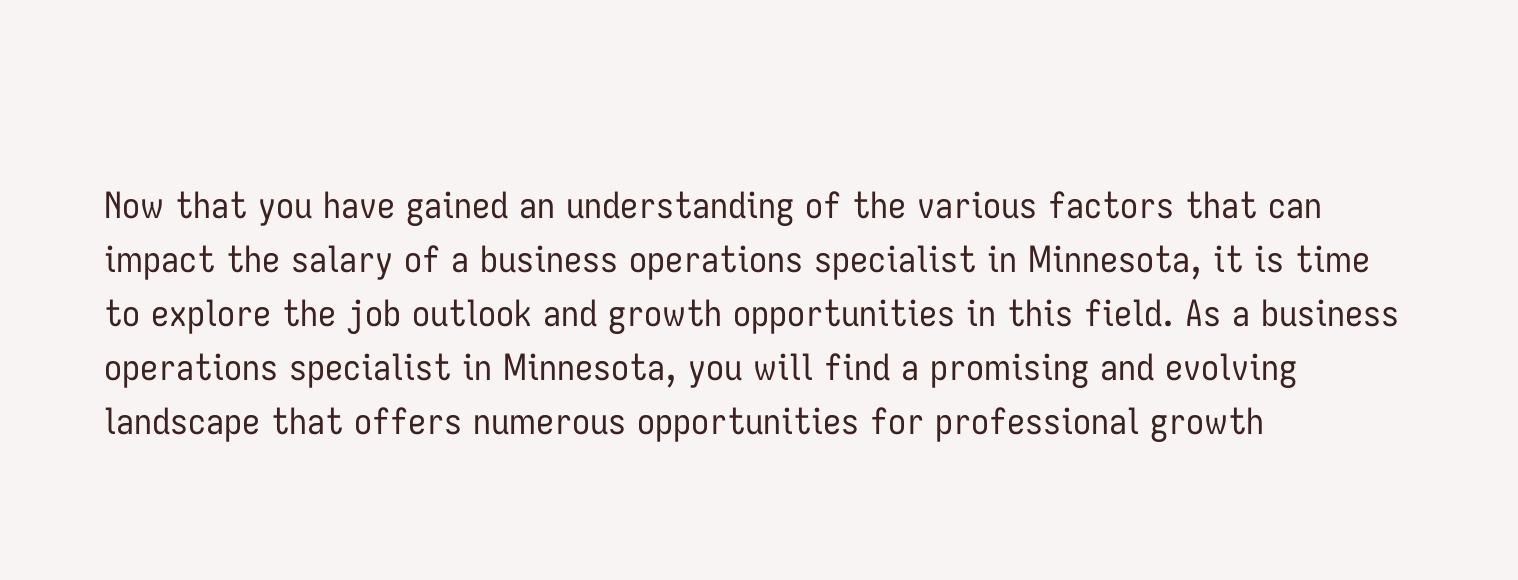Now that you have gained an understanding of the various factors that can impact the salary of a business operations specialist in Minnesota, it is time to explore the job outlook and growth opportunities in this field. As a business operations specialist in Minnesota, you will find a promising and evolving landscape that offers numerous opportunities for professional growth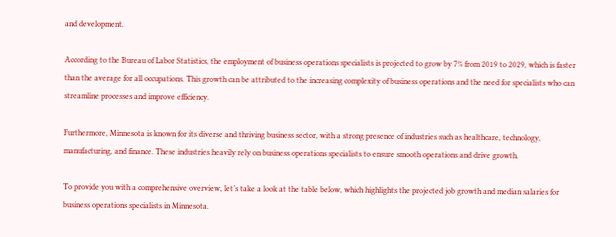and development.

According to the Bureau of Labor Statistics, the employment of business operations specialists is projected to grow by 7% from 2019 to 2029, which is faster than the average for all occupations. This growth can be attributed to the increasing complexity of business operations and the need for specialists who can streamline processes and improve efficiency.

Furthermore, Minnesota is known for its diverse and thriving business sector, with a strong presence of industries such as healthcare, technology, manufacturing, and finance. These industries heavily rely on business operations specialists to ensure smooth operations and drive growth.

To provide you with a comprehensive overview, let’s take a look at the table below, which highlights the projected job growth and median salaries for business operations specialists in Minnesota.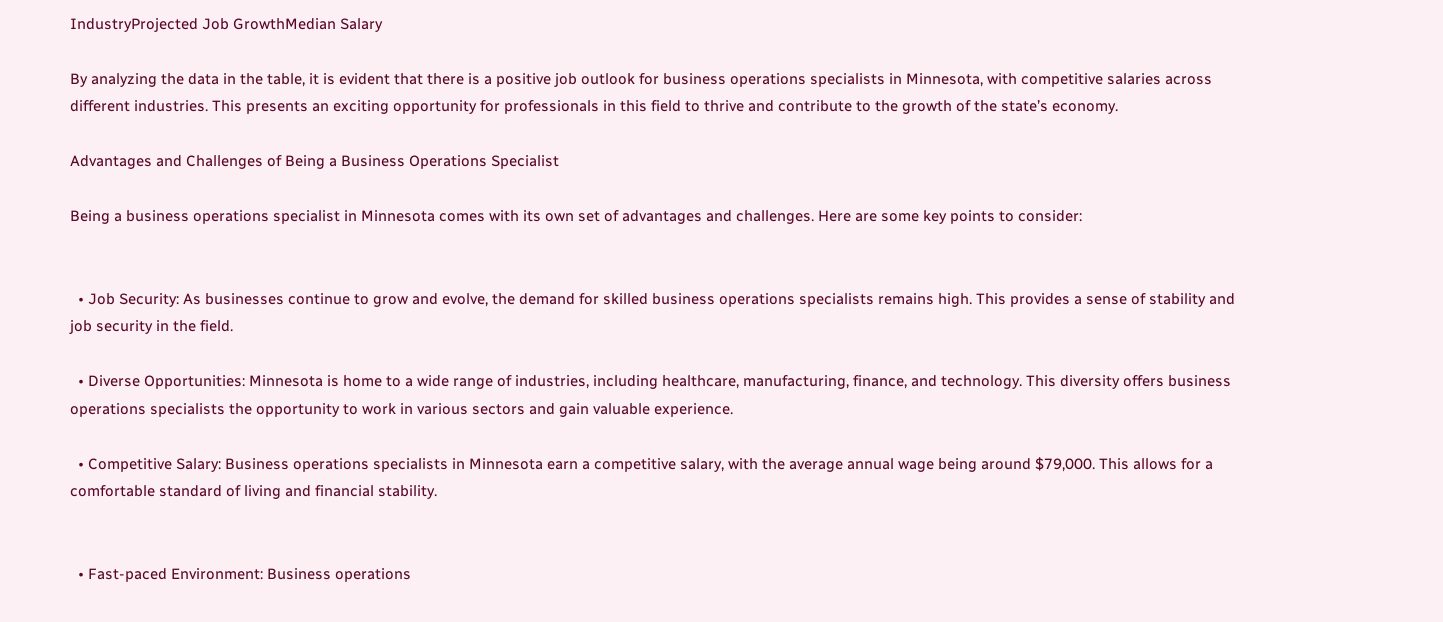IndustryProjected Job GrowthMedian Salary

By analyzing the data in the table, it is evident that there is a positive job outlook for business operations specialists in Minnesota, with competitive salaries across different industries. This presents an exciting opportunity for professionals in this field to thrive and contribute to the growth of the state’s economy.

Advantages and Challenges of Being a Business Operations Specialist

Being a business operations specialist in Minnesota comes with its own set of advantages and challenges. Here are some key points to consider:


  • Job Security: As businesses continue to grow and evolve, the demand for skilled business operations specialists remains high. This provides a sense of stability and job security in the field.

  • Diverse Opportunities: Minnesota is home to a wide range of industries, including healthcare, manufacturing, finance, and technology. This diversity offers business operations specialists the opportunity to work in various sectors and gain valuable experience.

  • Competitive Salary: Business operations specialists in Minnesota earn a competitive salary, with the average annual wage being around $79,000. This allows for a comfortable standard of living and financial stability.


  • Fast-paced Environment: Business operations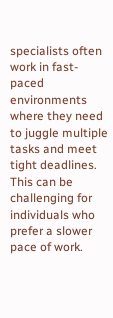specialists often work in fast-paced environments where they need to juggle multiple tasks and meet tight deadlines. This can be challenging for individuals who prefer a slower pace of work.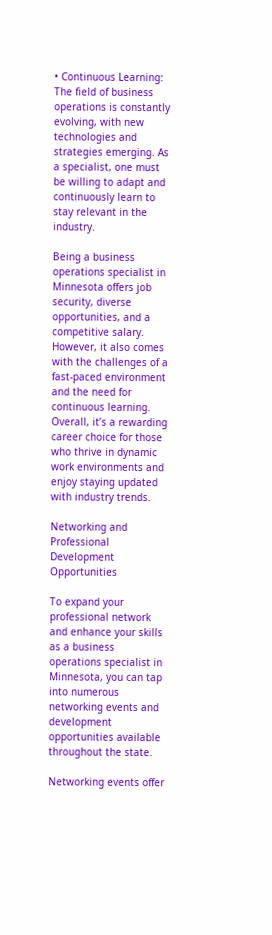• Continuous Learning: The field of business operations is constantly evolving, with new technologies and strategies emerging. As a specialist, one must be willing to adapt and continuously learn to stay relevant in the industry.

Being a business operations specialist in Minnesota offers job security, diverse opportunities, and a competitive salary. However, it also comes with the challenges of a fast-paced environment and the need for continuous learning. Overall, it’s a rewarding career choice for those who thrive in dynamic work environments and enjoy staying updated with industry trends.

Networking and Professional Development Opportunities

To expand your professional network and enhance your skills as a business operations specialist in Minnesota, you can tap into numerous networking events and development opportunities available throughout the state.

Networking events offer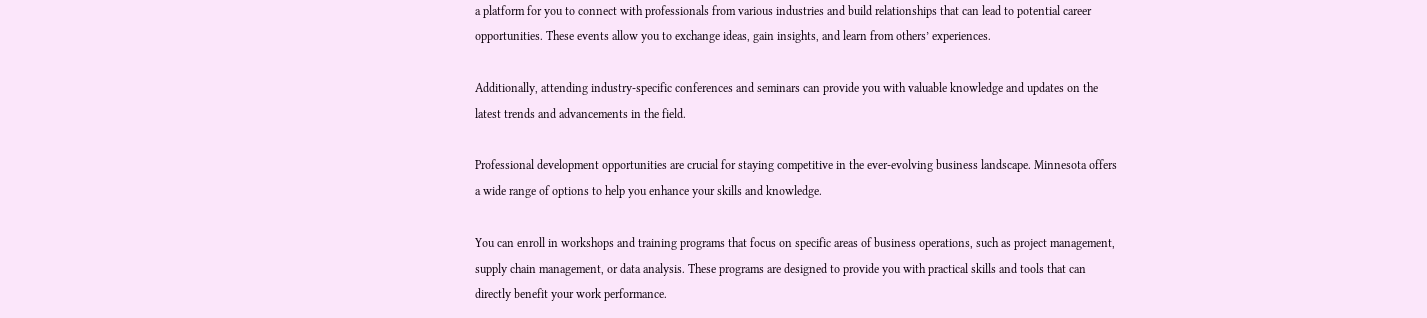a platform for you to connect with professionals from various industries and build relationships that can lead to potential career opportunities. These events allow you to exchange ideas, gain insights, and learn from others’ experiences.

Additionally, attending industry-specific conferences and seminars can provide you with valuable knowledge and updates on the latest trends and advancements in the field.

Professional development opportunities are crucial for staying competitive in the ever-evolving business landscape. Minnesota offers a wide range of options to help you enhance your skills and knowledge.

You can enroll in workshops and training programs that focus on specific areas of business operations, such as project management, supply chain management, or data analysis. These programs are designed to provide you with practical skills and tools that can directly benefit your work performance.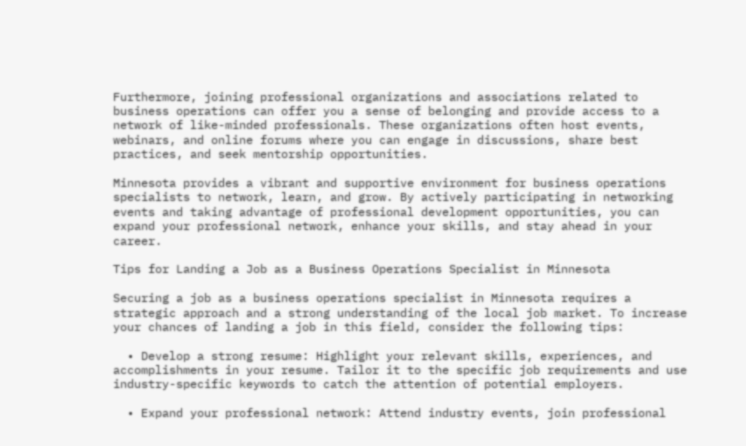Furthermore, joining professional organizations and associations related to business operations can offer you a sense of belonging and provide access to a network of like-minded professionals. These organizations often host events, webinars, and online forums where you can engage in discussions, share best practices, and seek mentorship opportunities.

Minnesota provides a vibrant and supportive environment for business operations specialists to network, learn, and grow. By actively participating in networking events and taking advantage of professional development opportunities, you can expand your professional network, enhance your skills, and stay ahead in your career.

Tips for Landing a Job as a Business Operations Specialist in Minnesota

Securing a job as a business operations specialist in Minnesota requires a strategic approach and a strong understanding of the local job market. To increase your chances of landing a job in this field, consider the following tips:

  • Develop a strong resume: Highlight your relevant skills, experiences, and accomplishments in your resume. Tailor it to the specific job requirements and use industry-specific keywords to catch the attention of potential employers.

  • Expand your professional network: Attend industry events, join professional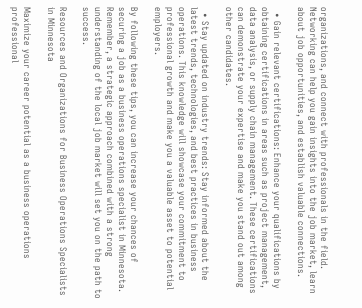organizations, and connect with professionals in the field. Networking can help you gain insights into the job market, learn about job opportunities, and establish valuable connections.

  • Gain relevant certifications: Enhance your qualifications by obtaining certifications in areas such as project management, data analysis, or supply chain management. These certifications can demonstrate your expertise and make you stand out among other candidates.

  • Stay updated on industry trends: Stay informed about the latest trends, technologies, and best practices in business operations. This knowledge will showcase your commitment to professional growth and make you a valuable asset to potential employers.

By following these tips, you can increase your chances of securing a job as a business operations specialist in Minnesota. Remember, a strategic approach combined with a strong understanding of the local job market will set you on the path to success.

Resources and Organizations for Business Operations Specialists in Minnesota

Maximize your career potential as a business operations professional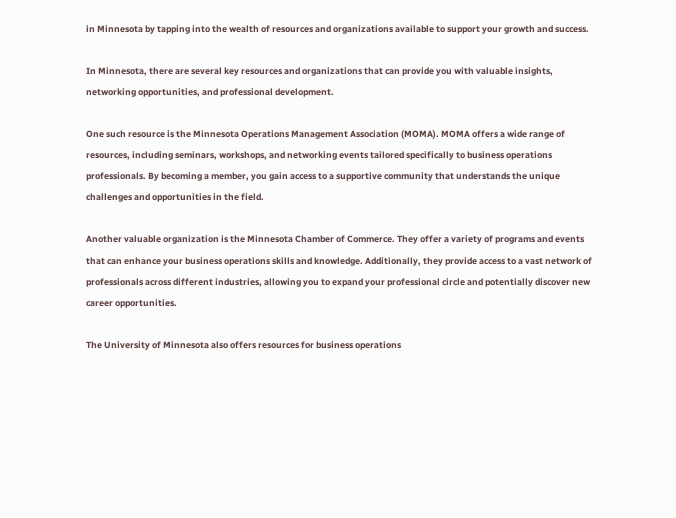in Minnesota by tapping into the wealth of resources and organizations available to support your growth and success.

In Minnesota, there are several key resources and organizations that can provide you with valuable insights, networking opportunities, and professional development.

One such resource is the Minnesota Operations Management Association (MOMA). MOMA offers a wide range of resources, including seminars, workshops, and networking events tailored specifically to business operations professionals. By becoming a member, you gain access to a supportive community that understands the unique challenges and opportunities in the field.

Another valuable organization is the Minnesota Chamber of Commerce. They offer a variety of programs and events that can enhance your business operations skills and knowledge. Additionally, they provide access to a vast network of professionals across different industries, allowing you to expand your professional circle and potentially discover new career opportunities.

The University of Minnesota also offers resources for business operations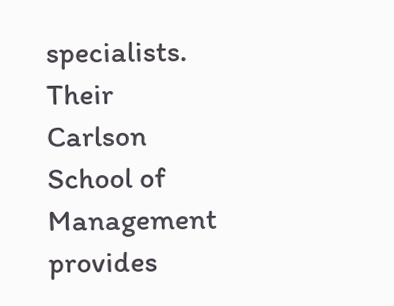specialists. Their Carlson School of Management provides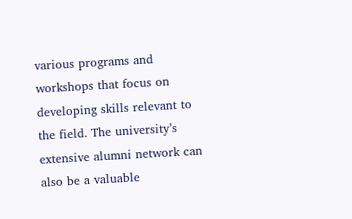various programs and workshops that focus on developing skills relevant to the field. The university’s extensive alumni network can also be a valuable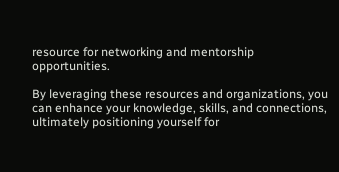resource for networking and mentorship opportunities.

By leveraging these resources and organizations, you can enhance your knowledge, skills, and connections, ultimately positioning yourself for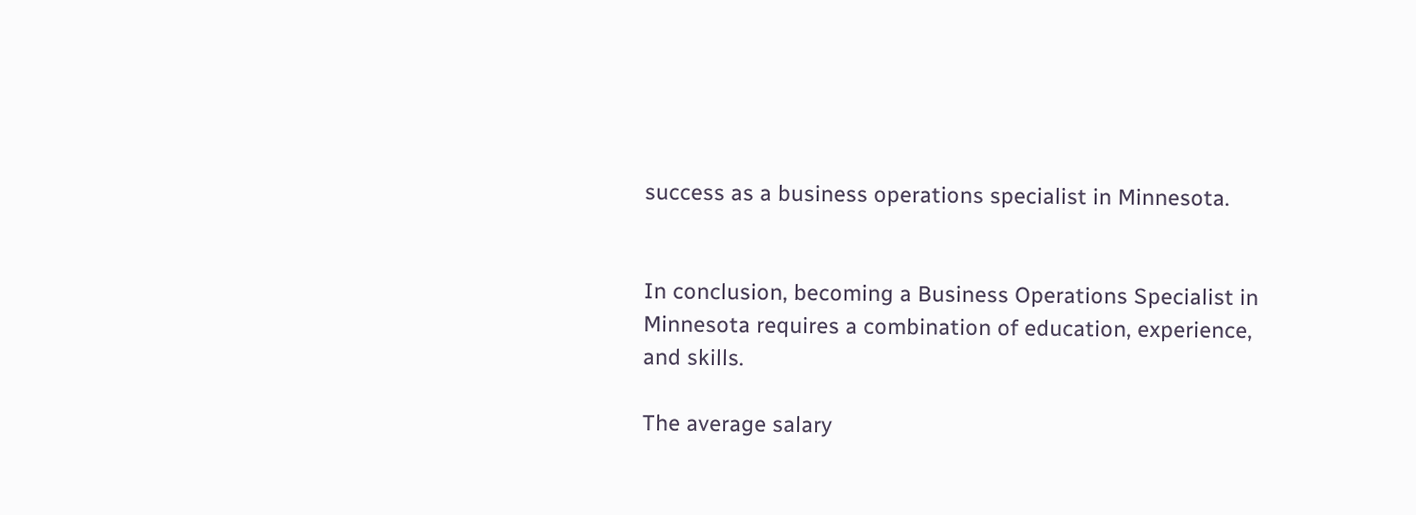success as a business operations specialist in Minnesota.


In conclusion, becoming a Business Operations Specialist in Minnesota requires a combination of education, experience, and skills.

The average salary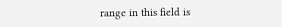range in this field is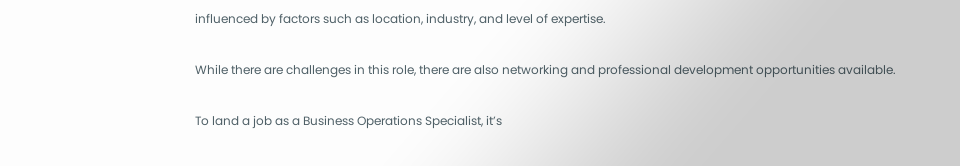influenced by factors such as location, industry, and level of expertise.

While there are challenges in this role, there are also networking and professional development opportunities available.

To land a job as a Business Operations Specialist, it’s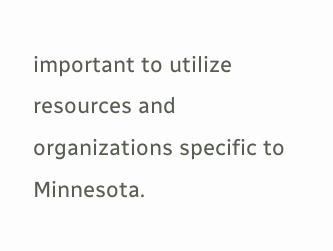important to utilize resources and organizations specific to Minnesota.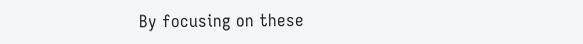By focusing on these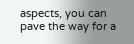aspects, you can pave the way for a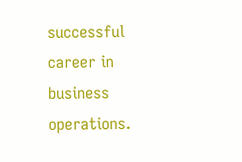successful career in business operations.